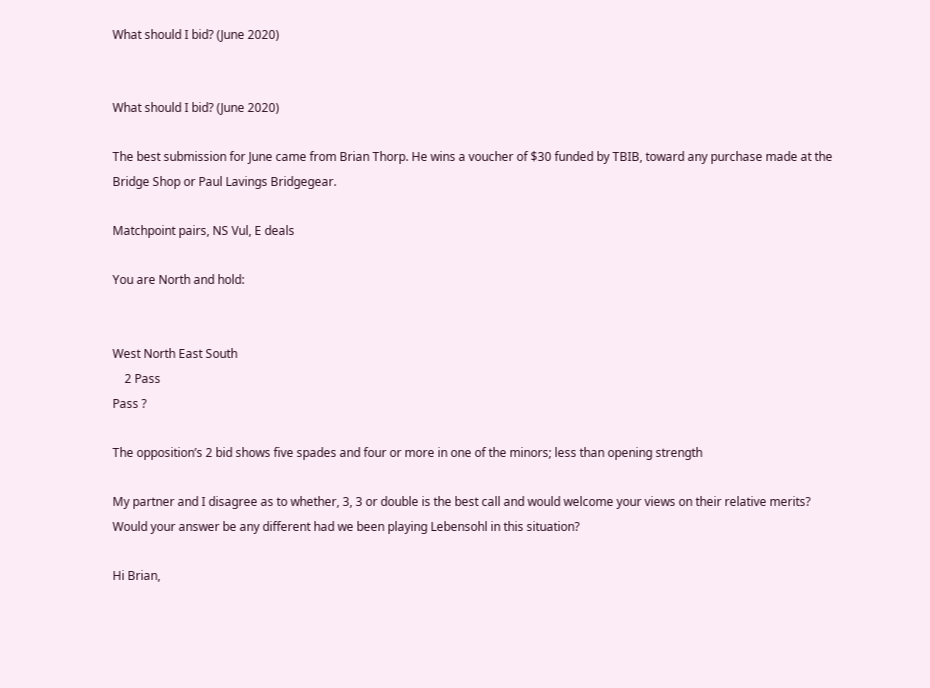What should I bid? (June 2020)


What should I bid? (June 2020)

The best submission for June came from Brian Thorp. He wins a voucher of $30 funded by TBIB, toward any purchase made at the Bridge Shop or Paul Lavings Bridgegear.

Matchpoint pairs, NS Vul, E deals

You are North and hold:


West North East South
    2 Pass
Pass ?

The opposition’s 2 bid shows five spades and four or more in one of the minors; less than opening strength

My partner and I disagree as to whether, 3, 3 or double is the best call and would welcome your views on their relative merits?
Would your answer be any different had we been playing Lebensohl in this situation?

Hi Brian,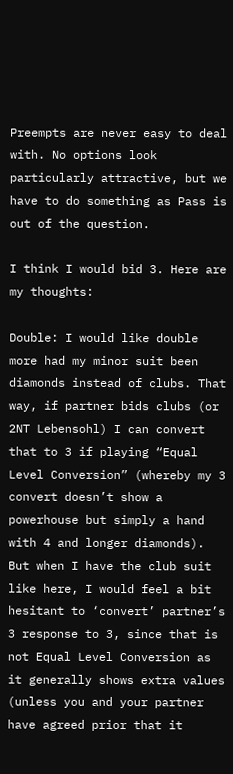Preempts are never easy to deal with. No options look particularly attractive, but we have to do something as Pass is out of the question.

I think I would bid 3. Here are my thoughts:

Double: I would like double more had my minor suit been diamonds instead of clubs. That way, if partner bids clubs (or 2NT Lebensohl) I can convert that to 3 if playing “Equal Level Conversion” (whereby my 3 convert doesn’t show a powerhouse but simply a hand with 4 and longer diamonds). But when I have the club suit like here, I would feel a bit hesitant to ‘convert’ partner’s 3 response to 3, since that is not Equal Level Conversion as it generally shows extra values (unless you and your partner have agreed prior that it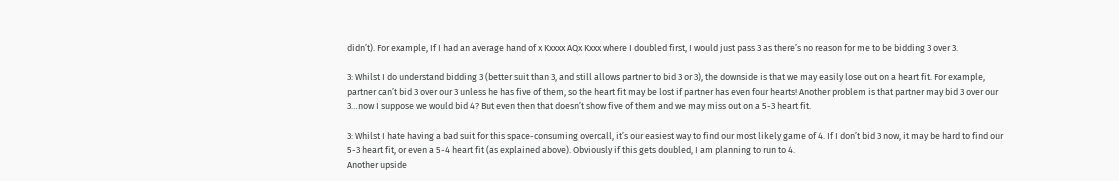didn’t). For example, If I had an average hand of x Kxxxx AQx Kxxx where I doubled first, I would just pass 3 as there’s no reason for me to be bidding 3 over 3.

3: Whilst I do understand bidding 3 (better suit than 3, and still allows partner to bid 3 or 3), the downside is that we may easily lose out on a heart fit. For example, partner can’t bid 3 over our 3 unless he has five of them, so the heart fit may be lost if partner has even four hearts! Another problem is that partner may bid 3 over our 3…now I suppose we would bid 4? But even then that doesn’t show five of them and we may miss out on a 5-3 heart fit.

3: Whilst I hate having a bad suit for this space-consuming overcall, it’s our easiest way to find our most likely game of 4. If I don’t bid 3 now, it may be hard to find our 5-3 heart fit, or even a 5-4 heart fit (as explained above). Obviously if this gets doubled, I am planning to run to 4.
Another upside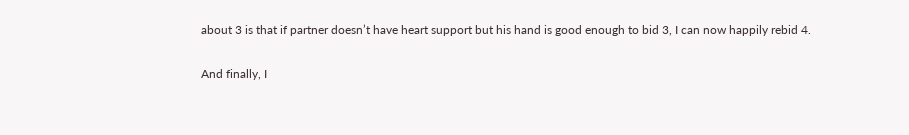about 3 is that if partner doesn’t have heart support but his hand is good enough to bid 3, I can now happily rebid 4.

And finally, I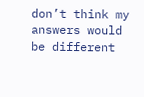don’t think my answers would be different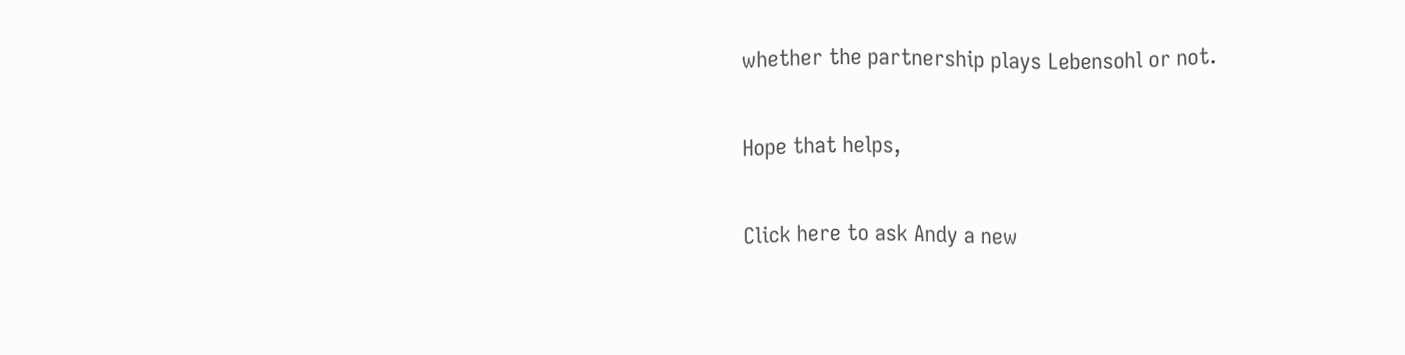whether the partnership plays Lebensohl or not.

Hope that helps,

Click here to ask Andy a new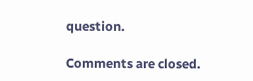question.

Comments are closed.